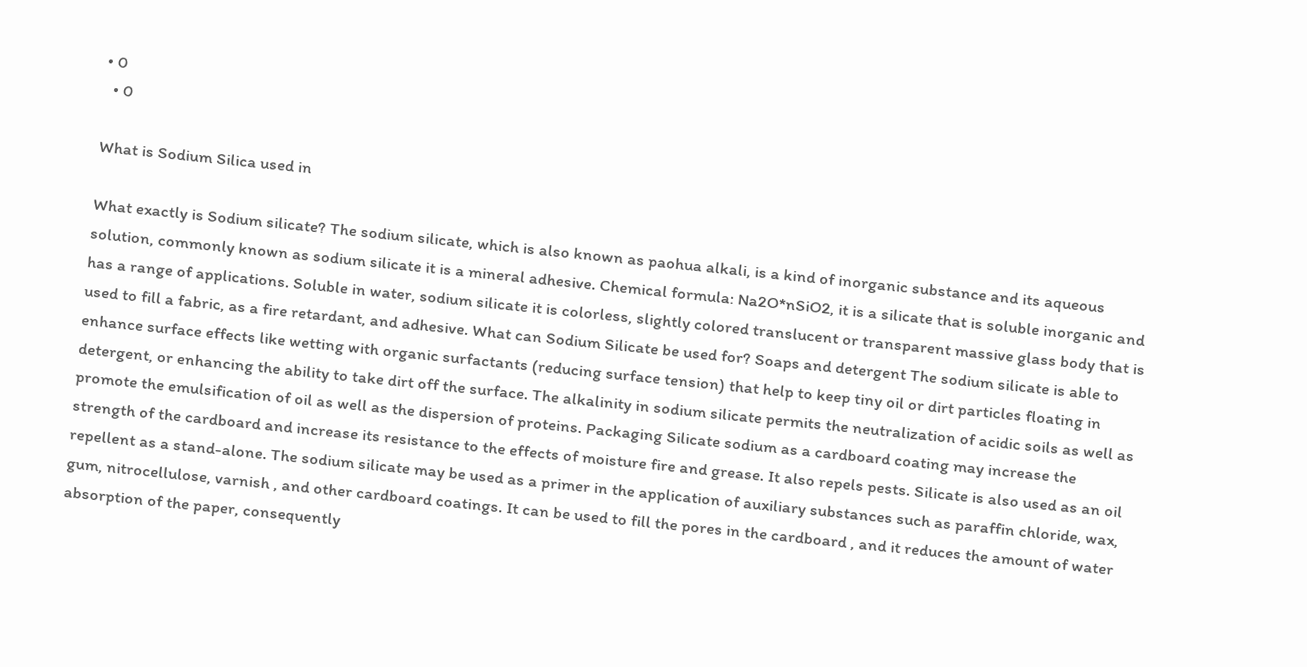• 0
  • 0

What is Sodium Silica used in

What exactly is Sodium silicate? The sodium silicate, which is also known as paohua alkali, is a kind of inorganic substance and its aqueous solution, commonly known as sodium silicate it is a mineral adhesive. Chemical formula: Na2O*nSiO2, it is a silicate that is soluble inorganic and has a range of applications. Soluble in water, sodium silicate it is colorless, slightly colored translucent or transparent massive glass body that is used to fill a fabric, as a fire retardant, and adhesive. What can Sodium Silicate be used for? Soaps and detergent The sodium silicate is able to enhance surface effects like wetting with organic surfactants (reducing surface tension) that help to keep tiny oil or dirt particles floating in detergent, or enhancing the ability to take dirt off the surface. The alkalinity in sodium silicate permits the neutralization of acidic soils as well as promote the emulsification of oil as well as the dispersion of proteins. Packaging Silicate sodium as a cardboard coating may increase the strength of the cardboard and increase its resistance to the effects of moisture fire and grease. It also repels pests. Silicate is also used as an oil repellent as a stand-alone. The sodium silicate may be used as a primer in the application of auxiliary substances such as paraffin chloride, wax, gum, nitrocellulose, varnish , and other cardboard coatings. It can be used to fill the pores in the cardboard , and it reduces the amount of water absorption of the paper, consequently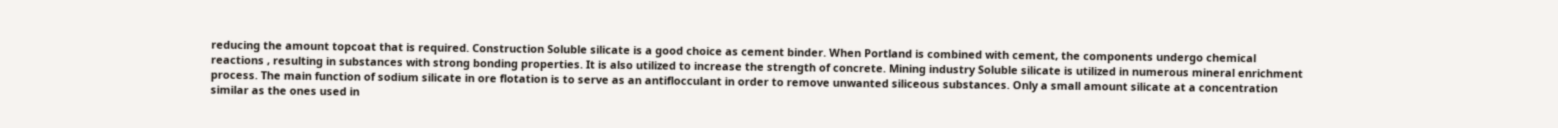reducing the amount topcoat that is required. Construction Soluble silicate is a good choice as cement binder. When Portland is combined with cement, the components undergo chemical reactions , resulting in substances with strong bonding properties. It is also utilized to increase the strength of concrete. Mining industry Soluble silicate is utilized in numerous mineral enrichment process. The main function of sodium silicate in ore flotation is to serve as an antiflocculant in order to remove unwanted siliceous substances. Only a small amount silicate at a concentration similar as the ones used in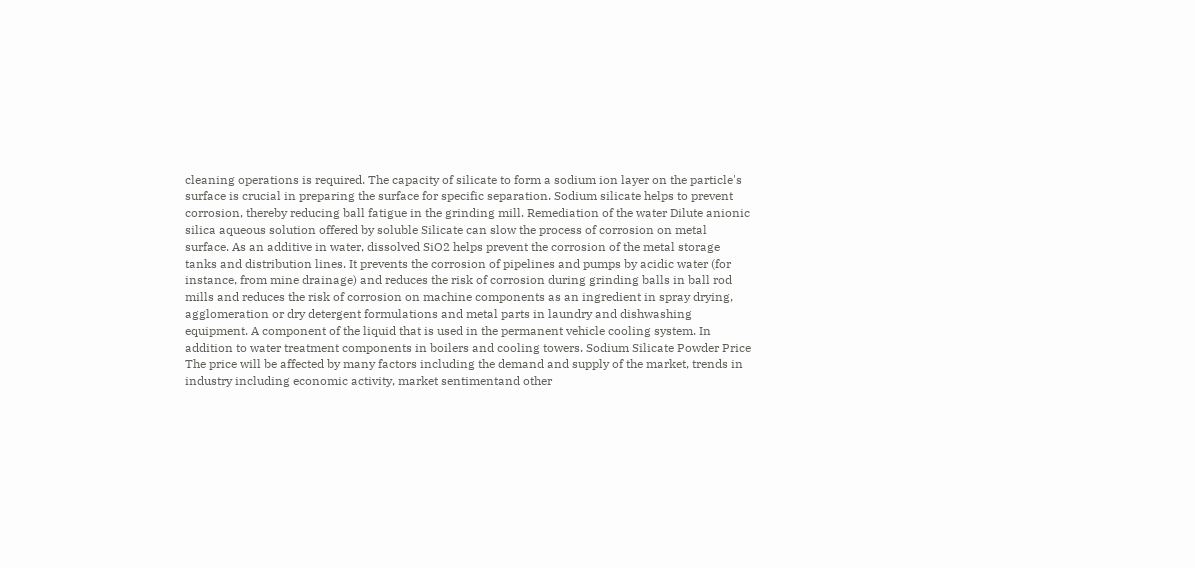cleaning operations is required. The capacity of silicate to form a sodium ion layer on the particle's surface is crucial in preparing the surface for specific separation. Sodium silicate helps to prevent corrosion, thereby reducing ball fatigue in the grinding mill. Remediation of the water Dilute anionic silica aqueous solution offered by soluble Silicate can slow the process of corrosion on metal surface. As an additive in water, dissolved SiO2 helps prevent the corrosion of the metal storage tanks and distribution lines. It prevents the corrosion of pipelines and pumps by acidic water (for instance, from mine drainage) and reduces the risk of corrosion during grinding balls in ball rod mills and reduces the risk of corrosion on machine components as an ingredient in spray drying, agglomeration or dry detergent formulations and metal parts in laundry and dishwashing equipment. A component of the liquid that is used in the permanent vehicle cooling system. In addition to water treatment components in boilers and cooling towers. Sodium Silicate Powder Price The price will be affected by many factors including the demand and supply of the market, trends in industry including economic activity, market sentimentand other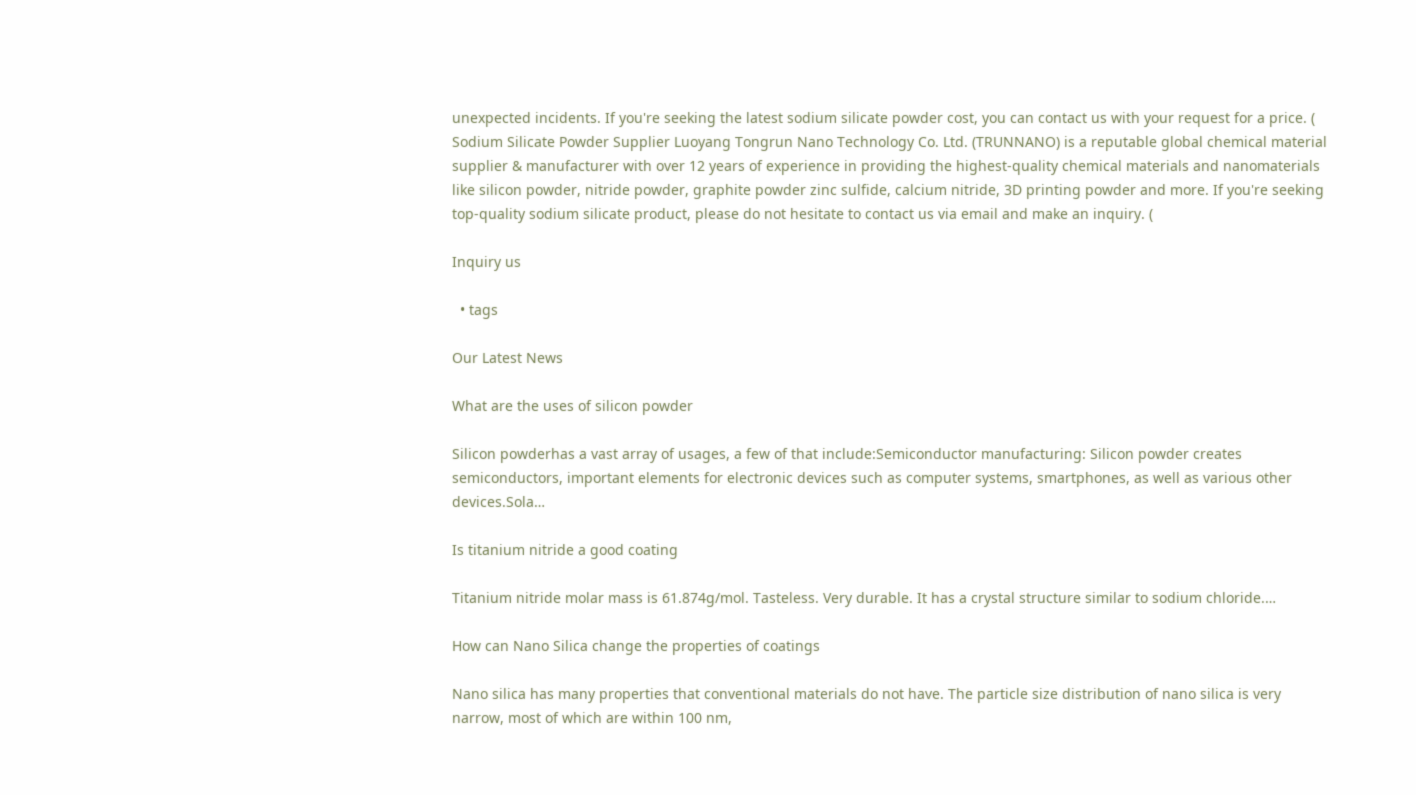unexpected incidents. If you're seeking the latest sodium silicate powder cost, you can contact us with your request for a price. ( Sodium Silicate Powder Supplier Luoyang Tongrun Nano Technology Co. Ltd. (TRUNNANO) is a reputable global chemical material supplier & manufacturer with over 12 years of experience in providing the highest-quality chemical materials and nanomaterials like silicon powder, nitride powder, graphite powder zinc sulfide, calcium nitride, 3D printing powder and more. If you're seeking top-quality sodium silicate product, please do not hesitate to contact us via email and make an inquiry. (

Inquiry us

  • tags

Our Latest News

What are the uses of silicon powder

Silicon powderhas a vast array of usages, a few of that include:Semiconductor manufacturing: Silicon powder creates semiconductors, important elements for electronic devices such as computer systems, smartphones, as well as various other devices.Sola…

Is titanium nitride a good coating

Titanium nitride molar mass is 61.874g/mol. Tasteless. Very durable. It has a crystal structure similar to sodium chloride.…

How can Nano Silica change the properties of coatings

Nano silica has many properties that conventional materials do not have. The particle size distribution of nano silica is very narrow, most of which are within 100 nm,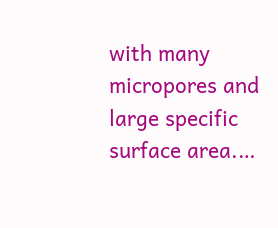with many micropores and large specific surface area.…